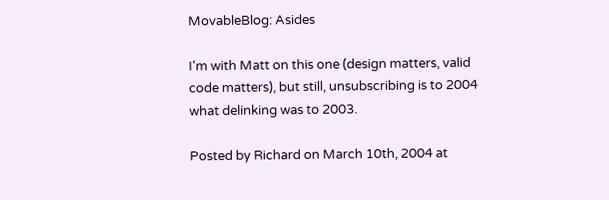MovableBlog: Asides

I'm with Matt on this one (design matters, valid code matters), but still, unsubscribing is to 2004 what delinking was to 2003.

Posted by Richard on March 10th, 2004 at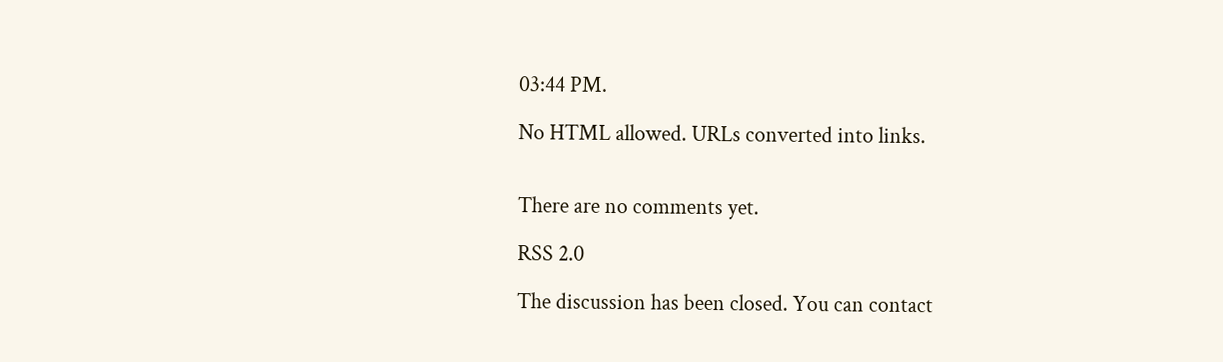03:44 PM.

No HTML allowed. URLs converted into links.


There are no comments yet.

RSS 2.0

The discussion has been closed. You can contact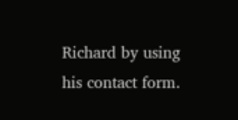Richard by using his contact form.